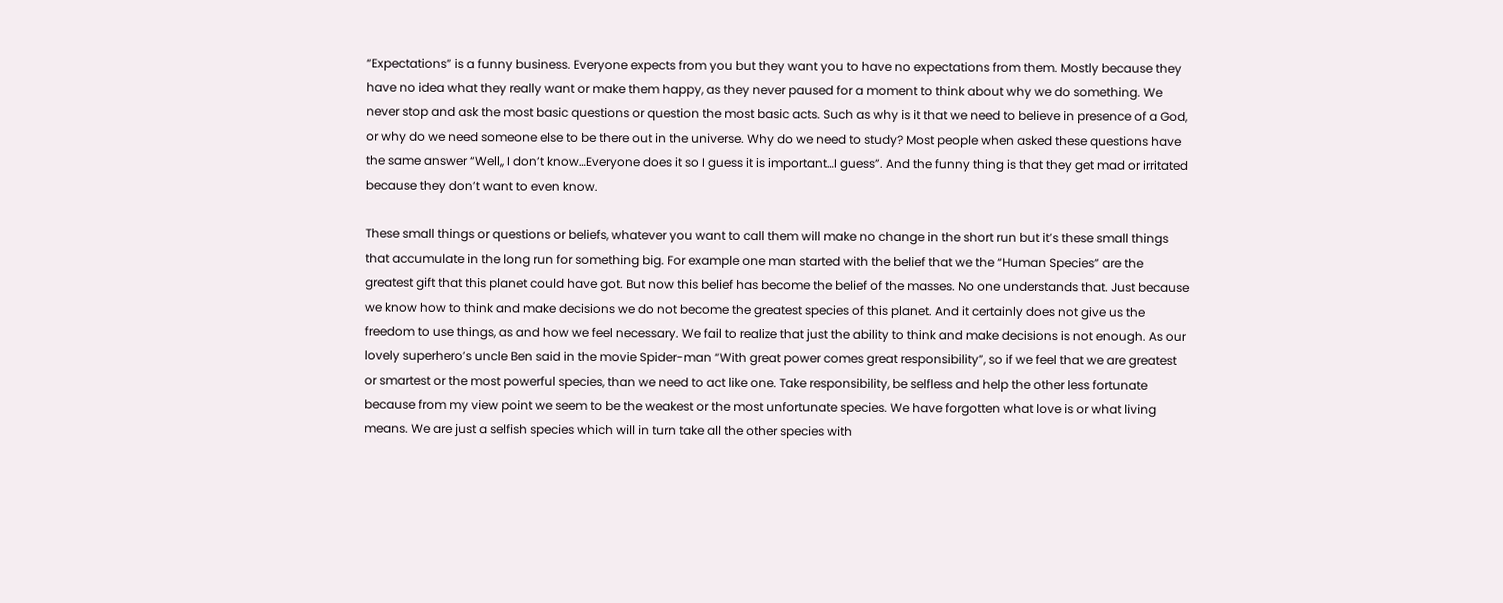“Expectations” is a funny business. Everyone expects from you but they want you to have no expectations from them. Mostly because they have no idea what they really want or make them happy, as they never paused for a moment to think about why we do something. We never stop and ask the most basic questions or question the most basic acts. Such as why is it that we need to believe in presence of a God, or why do we need someone else to be there out in the universe. Why do we need to study? Most people when asked these questions have the same answer “Well,, I don’t know…Everyone does it so I guess it is important…I guess”. And the funny thing is that they get mad or irritated because they don’t want to even know.

These small things or questions or beliefs, whatever you want to call them will make no change in the short run but it’s these small things that accumulate in the long run for something big. For example one man started with the belief that we the “Human Species” are the greatest gift that this planet could have got. But now this belief has become the belief of the masses. No one understands that. Just because we know how to think and make decisions we do not become the greatest species of this planet. And it certainly does not give us the freedom to use things, as and how we feel necessary. We fail to realize that just the ability to think and make decisions is not enough. As our lovely superhero’s uncle Ben said in the movie Spider-man “With great power comes great responsibility”, so if we feel that we are greatest or smartest or the most powerful species, than we need to act like one. Take responsibility, be selfless and help the other less fortunate because from my view point we seem to be the weakest or the most unfortunate species. We have forgotten what love is or what living means. We are just a selfish species which will in turn take all the other species with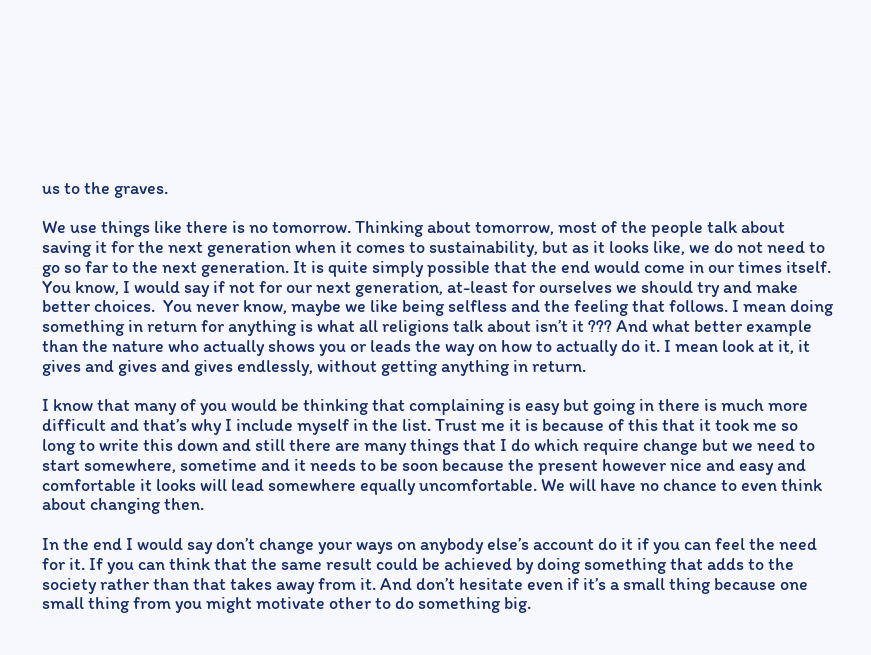us to the graves.

We use things like there is no tomorrow. Thinking about tomorrow, most of the people talk about saving it for the next generation when it comes to sustainability, but as it looks like, we do not need to go so far to the next generation. It is quite simply possible that the end would come in our times itself. You know, I would say if not for our next generation, at-least for ourselves we should try and make better choices.  You never know, maybe we like being selfless and the feeling that follows. I mean doing something in return for anything is what all religions talk about isn’t it ??? And what better example than the nature who actually shows you or leads the way on how to actually do it. I mean look at it, it gives and gives and gives endlessly, without getting anything in return.

I know that many of you would be thinking that complaining is easy but going in there is much more difficult and that’s why I include myself in the list. Trust me it is because of this that it took me so long to write this down and still there are many things that I do which require change but we need to start somewhere, sometime and it needs to be soon because the present however nice and easy and comfortable it looks will lead somewhere equally uncomfortable. We will have no chance to even think about changing then.

In the end I would say don’t change your ways on anybody else’s account do it if you can feel the need for it. If you can think that the same result could be achieved by doing something that adds to the society rather than that takes away from it. And don’t hesitate even if it’s a small thing because one small thing from you might motivate other to do something big.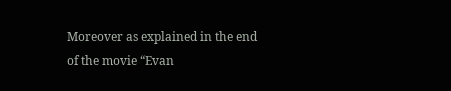Moreover as explained in the end of the movie “Evan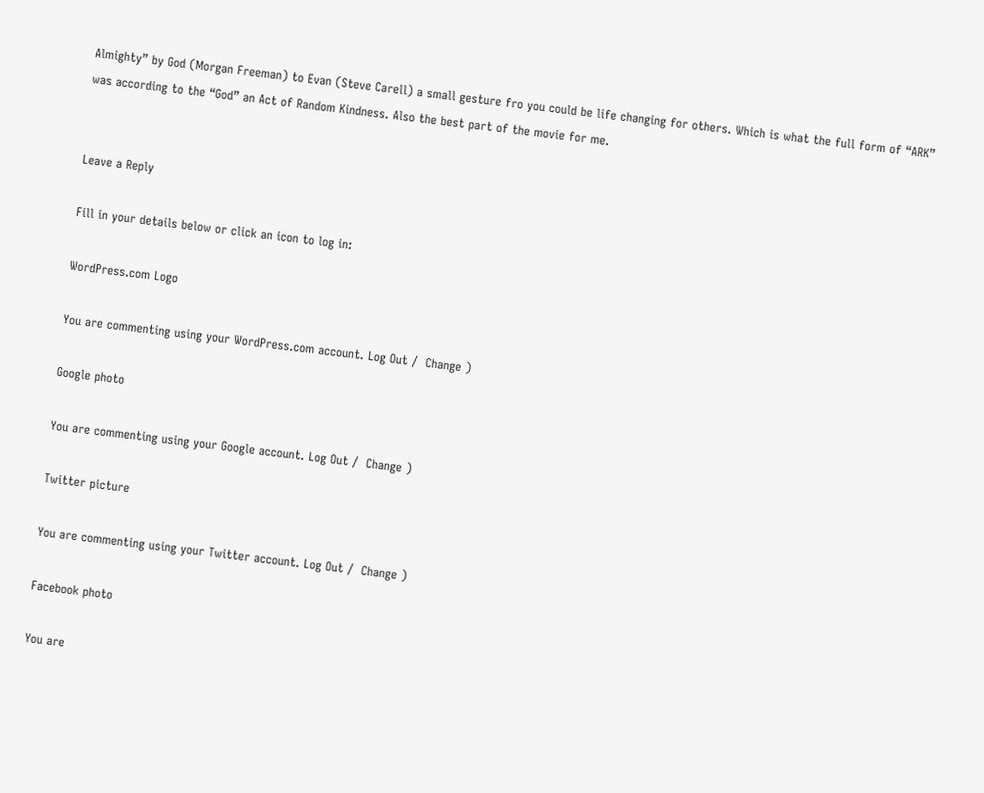Almighty” by God (Morgan Freeman) to Evan (Steve Carell) a small gesture fro you could be life changing for others. Which is what the full form of “ARK” was according to the “God” an Act of Random Kindness. Also the best part of the movie for me.


Leave a Reply

Fill in your details below or click an icon to log in:

WordPress.com Logo

You are commenting using your WordPress.com account. Log Out /  Change )

Google photo

You are commenting using your Google account. Log Out /  Change )

Twitter picture

You are commenting using your Twitter account. Log Out /  Change )

Facebook photo

You are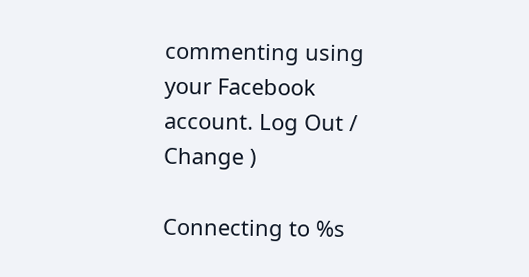commenting using your Facebook account. Log Out /  Change )

Connecting to %s